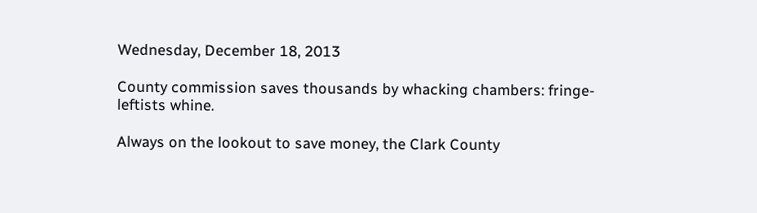Wednesday, December 18, 2013

County commission saves thousands by whacking chambers: fringe-leftists whine.

Always on the lookout to save money, the Clark County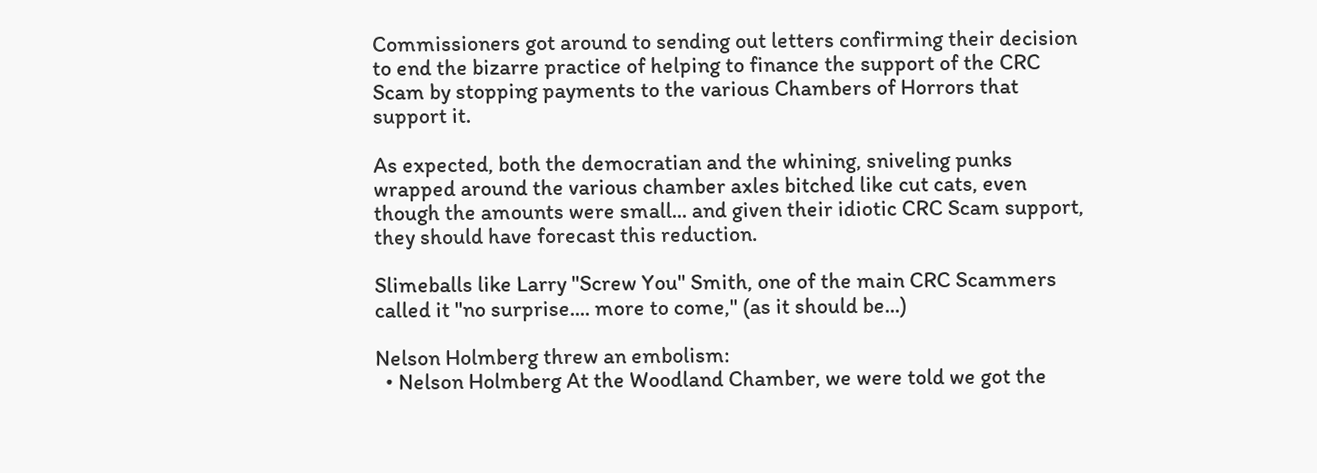Commissioners got around to sending out letters confirming their decision to end the bizarre practice of helping to finance the support of the CRC Scam by stopping payments to the various Chambers of Horrors that support it.

As expected, both the democratian and the whining, sniveling punks wrapped around the various chamber axles bitched like cut cats, even though the amounts were small... and given their idiotic CRC Scam support, they should have forecast this reduction.

Slimeballs like Larry "Screw You" Smith, one of the main CRC Scammers called it "no surprise.... more to come," (as it should be...)

Nelson Holmberg threw an embolism:
  • Nelson Holmberg At the Woodland Chamber, we were told we got the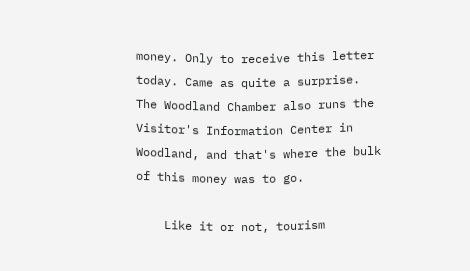money. Only to receive this letter today. Came as quite a surprise. The Woodland Chamber also runs the Visitor's Information Center in Woodland, and that's where the bulk of this money was to go.

    Like it or not, tourism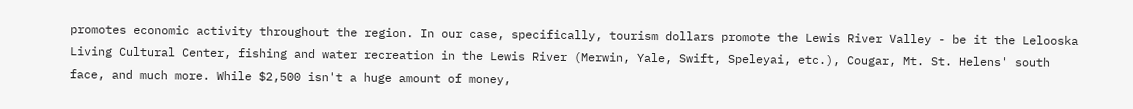promotes economic activity throughout the region. In our case, specifically, tourism dollars promote the Lewis River Valley - be it the Lelooska Living Cultural Center, fishing and water recreation in the Lewis River (Merwin, Yale, Swift, Speleyai, etc.), Cougar, Mt. St. Helens' south face, and much more. While $2,500 isn't a huge amount of money,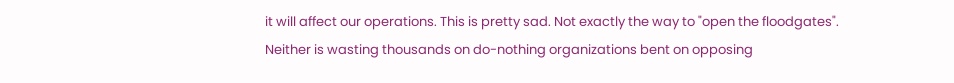it will affect our operations. This is pretty sad. Not exactly the way to "open the floodgates".
Neither is wasting thousands on do-nothing organizations bent on opposing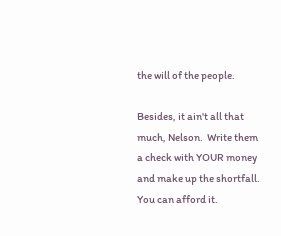the will of the people.

Besides, it ain't all that much, Nelson.  Write them a check with YOUR money and make up the shortfall.  You can afford it.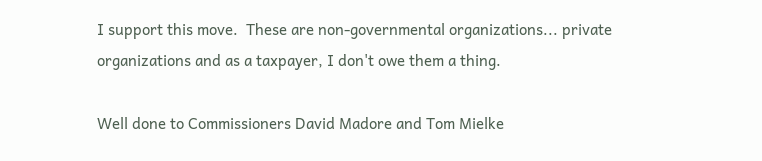I support this move.  These are non-governmental organizations... private organizations and as a taxpayer, I don't owe them a thing.

Well done to Commissioners David Madore and Tom Mielke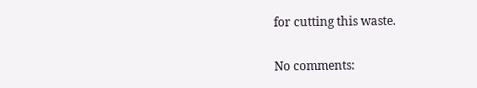for cutting this waste.

No comments: